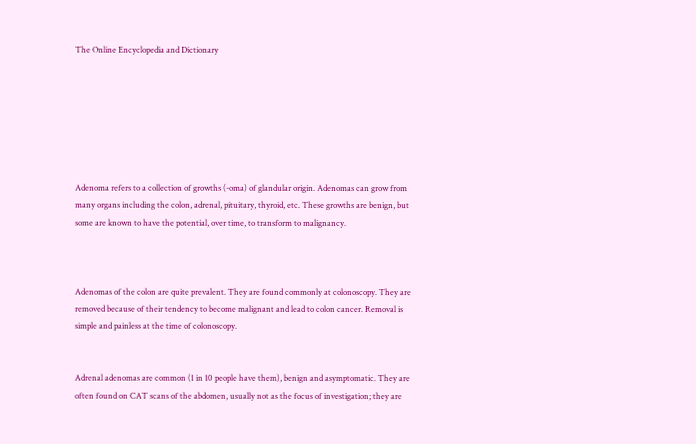The Online Encyclopedia and Dictionary







Adenoma refers to a collection of growths (-oma) of glandular origin. Adenomas can grow from many organs including the colon, adrenal, pituitary, thyroid, etc. These growths are benign, but some are known to have the potential, over time, to transform to malignancy.



Adenomas of the colon are quite prevalent. They are found commonly at colonoscopy. They are removed because of their tendency to become malignant and lead to colon cancer. Removal is simple and painless at the time of colonoscopy.


Adrenal adenomas are common (1 in 10 people have them), benign and asymptomatic. They are often found on CAT scans of the abdomen, usually not as the focus of investigation; they are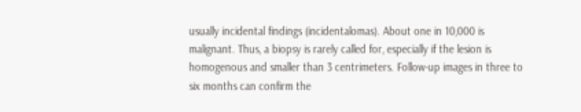usually incidental findings (incidentalomas). About one in 10,000 is malignant. Thus, a biopsy is rarely called for, especially if the lesion is homogenous and smaller than 3 centrimeters. Follow-up images in three to six months can confirm the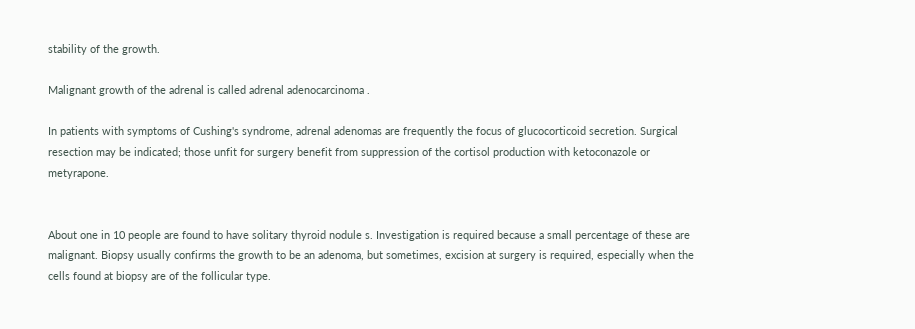stability of the growth.

Malignant growth of the adrenal is called adrenal adenocarcinoma .

In patients with symptoms of Cushing's syndrome, adrenal adenomas are frequently the focus of glucocorticoid secretion. Surgical resection may be indicated; those unfit for surgery benefit from suppression of the cortisol production with ketoconazole or metyrapone.


About one in 10 people are found to have solitary thyroid nodule s. Investigation is required because a small percentage of these are malignant. Biopsy usually confirms the growth to be an adenoma, but sometimes, excision at surgery is required, especially when the cells found at biopsy are of the follicular type.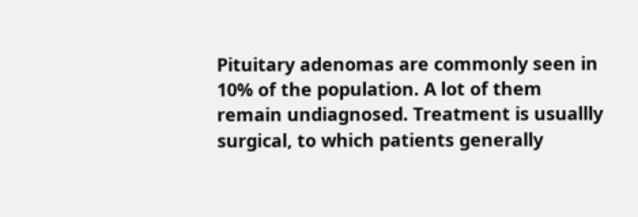Pituitary adenomas are commonly seen in 10% of the population. A lot of them remain undiagnosed. Treatment is usuallly surgical, to which patients generally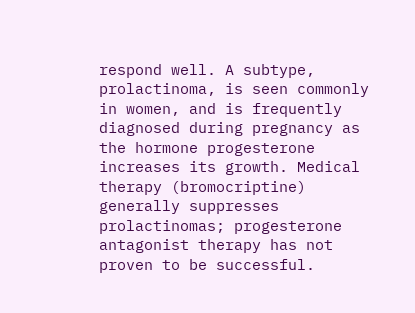respond well. A subtype, prolactinoma, is seen commonly in women, and is frequently diagnosed during pregnancy as the hormone progesterone increases its growth. Medical therapy (bromocriptine) generally suppresses prolactinomas; progesterone antagonist therapy has not proven to be successful.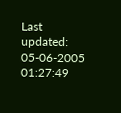Last updated: 05-06-2005 01:27:49